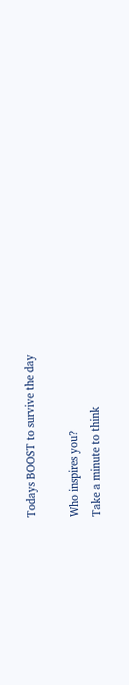Todays BOOST to survive the day

Who inspires you?
Take a minute to think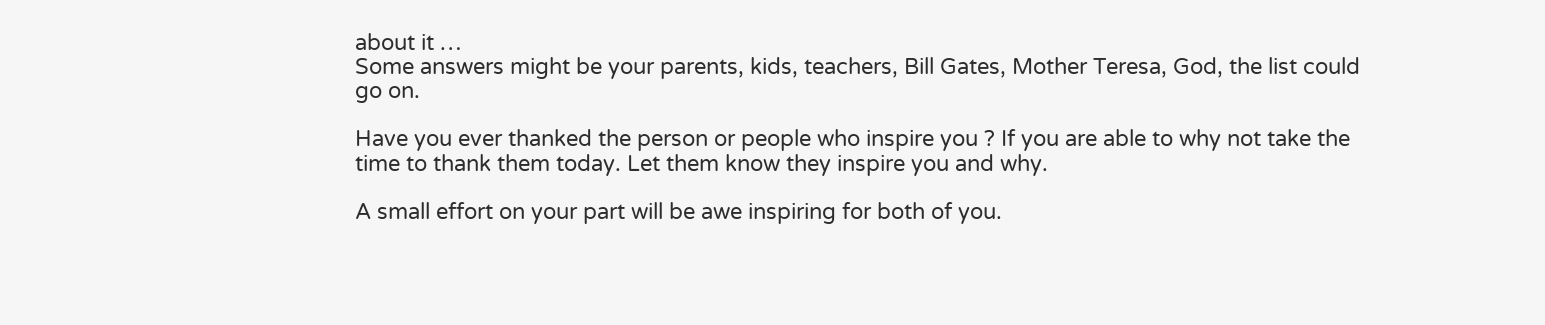about it …
Some answers might be your parents, kids, teachers, Bill Gates, Mother Teresa, God, the list could go on.

Have you ever thanked the person or people who inspire you ? If you are able to why not take the time to thank them today. Let them know they inspire you and why.

A small effort on your part will be awe inspiring for both of you.